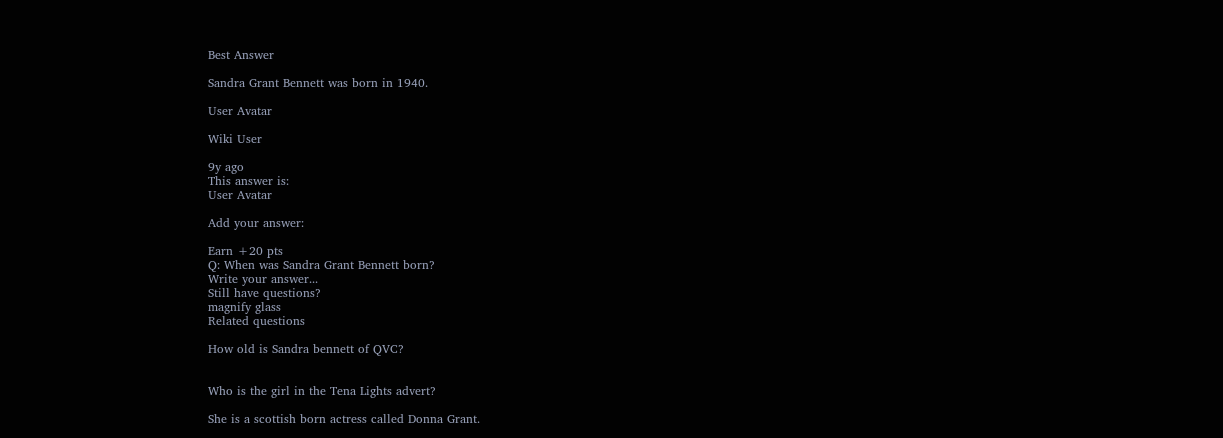Best Answer

Sandra Grant Bennett was born in 1940.

User Avatar

Wiki User

9y ago
This answer is:
User Avatar

Add your answer:

Earn +20 pts
Q: When was Sandra Grant Bennett born?
Write your answer...
Still have questions?
magnify glass
Related questions

How old is Sandra bennett of QVC?


Who is the girl in the Tena Lights advert?

She is a scottish born actress called Donna Grant.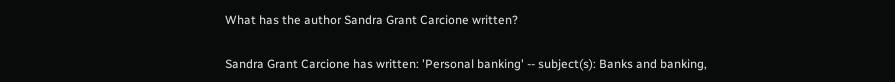What has the author Sandra Grant Carcione written?

Sandra Grant Carcione has written: 'Personal banking' -- subject(s): Banks and banking,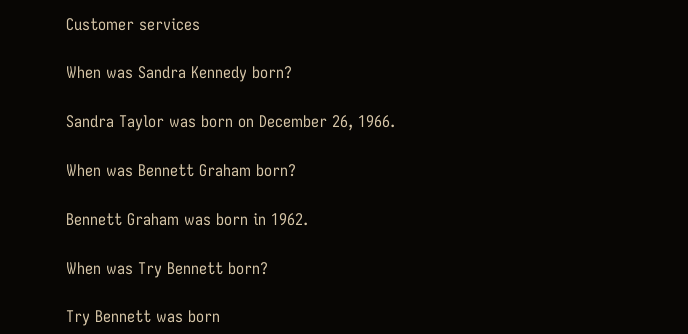Customer services

When was Sandra Kennedy born?

Sandra Taylor was born on December 26, 1966.

When was Bennett Graham born?

Bennett Graham was born in 1962.

When was Try Bennett born?

Try Bennett was born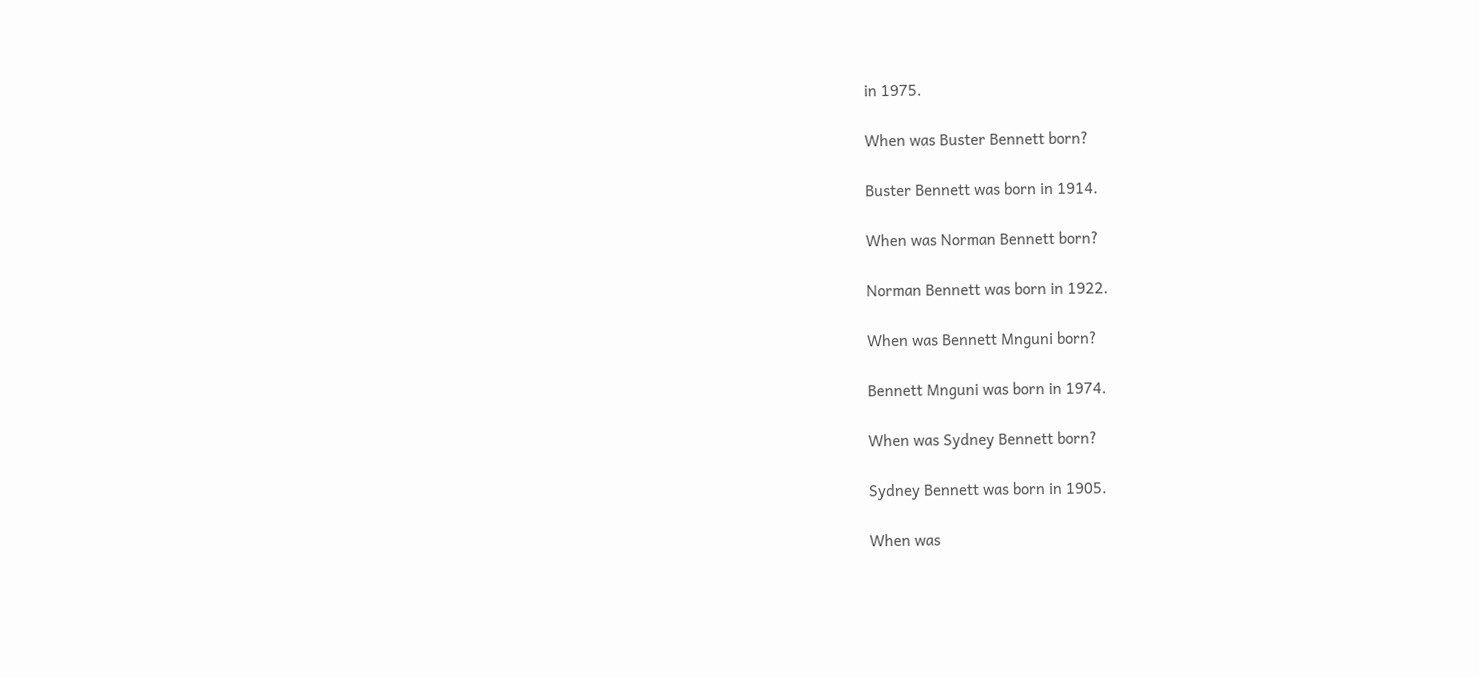in 1975.

When was Buster Bennett born?

Buster Bennett was born in 1914.

When was Norman Bennett born?

Norman Bennett was born in 1922.

When was Bennett Mnguni born?

Bennett Mnguni was born in 1974.

When was Sydney Bennett born?

Sydney Bennett was born in 1905.

When was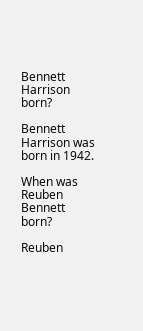Bennett Harrison born?

Bennett Harrison was born in 1942.

When was Reuben Bennett born?

Reuben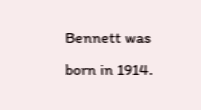Bennett was born in 1914.